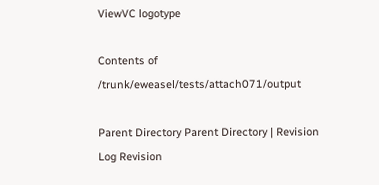ViewVC logotype

Contents of /trunk/eweasel/tests/attach071/output

Parent Directory Parent Directory | Revision Log Revision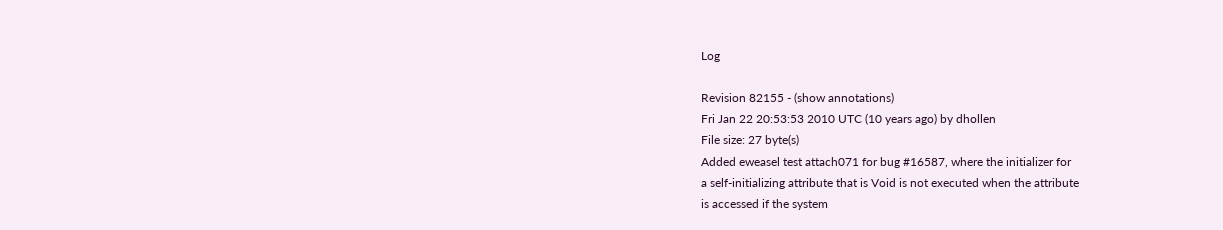Log

Revision 82155 - (show annotations)
Fri Jan 22 20:53:53 2010 UTC (10 years ago) by dhollen
File size: 27 byte(s)
Added eweasel test attach071 for bug #16587, where the initializer for
a self-initializing attribute that is Void is not executed when the attribute
is accessed if the system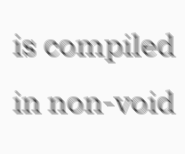is compiled in non-void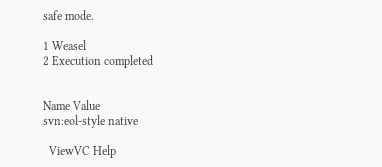safe mode.

1 Weasel
2 Execution completed


Name Value
svn:eol-style native

  ViewVC Help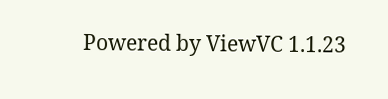Powered by ViewVC 1.1.23